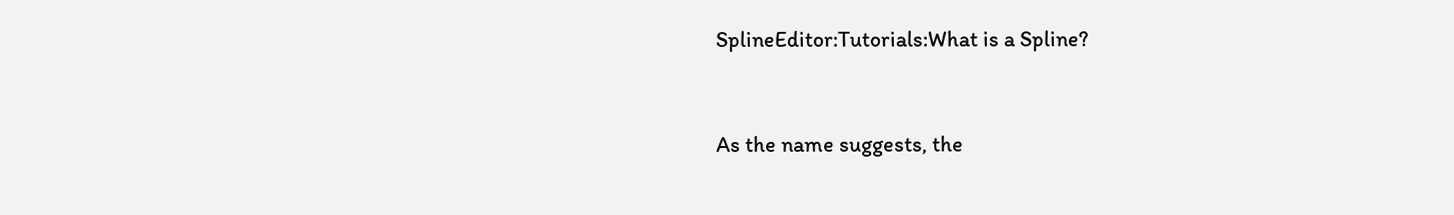SplineEditor:Tutorials:What is a Spline?


As the name suggests, the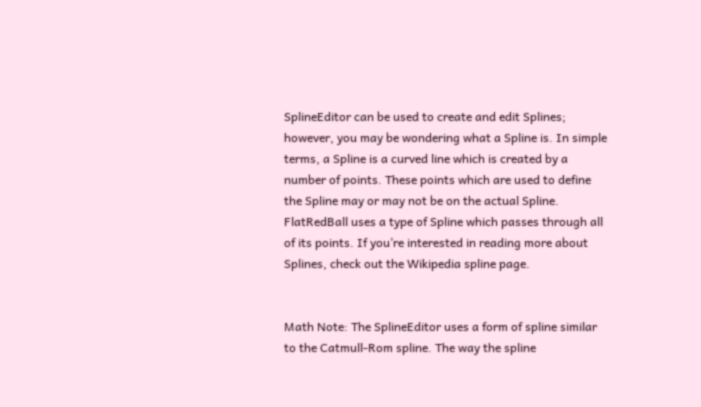SplineEditor can be used to create and edit Splines; however, you may be wondering what a Spline is. In simple terms, a Spline is a curved line which is created by a number of points. These points which are used to define the Spline may or may not be on the actual Spline. FlatRedBall uses a type of Spline which passes through all of its points. If you’re interested in reading more about Splines, check out the Wikipedia spline page.


Math Note: The SplineEditor uses a form of spline similar to the Catmull-Rom spline. The way the spline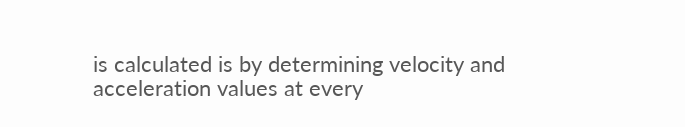is calculated is by determining velocity and acceleration values at every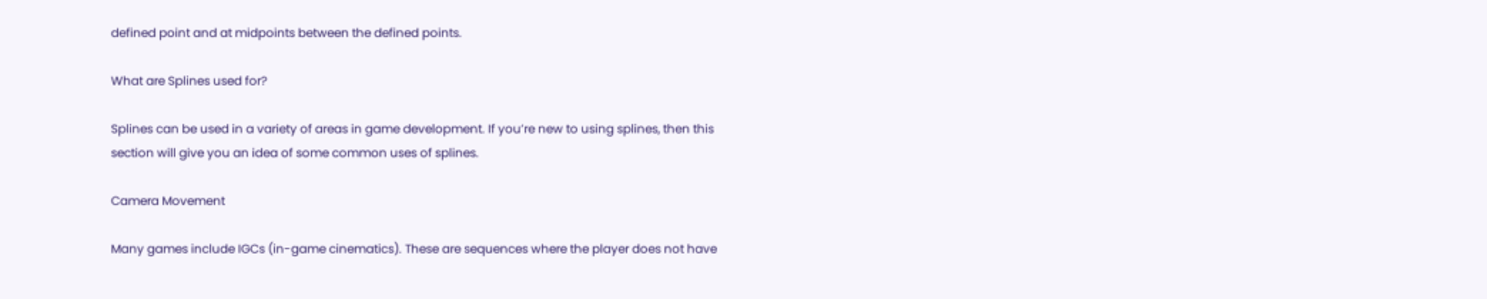defined point and at midpoints between the defined points.

What are Splines used for?

Splines can be used in a variety of areas in game development. If you’re new to using splines, then this section will give you an idea of some common uses of splines.

Camera Movement

Many games include IGCs (in-game cinematics). These are sequences where the player does not have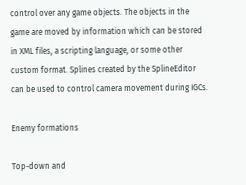control over any game objects. The objects in the game are moved by information which can be stored in XML files, a scripting language, or some other custom format. Splines created by the SplineEditor can be used to control camera movement during IGCs.

Enemy formations

Top-down and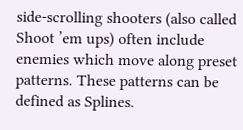side-scrolling shooters (also called Shoot ’em ups) often include enemies which move along preset patterns. These patterns can be defined as Splines.